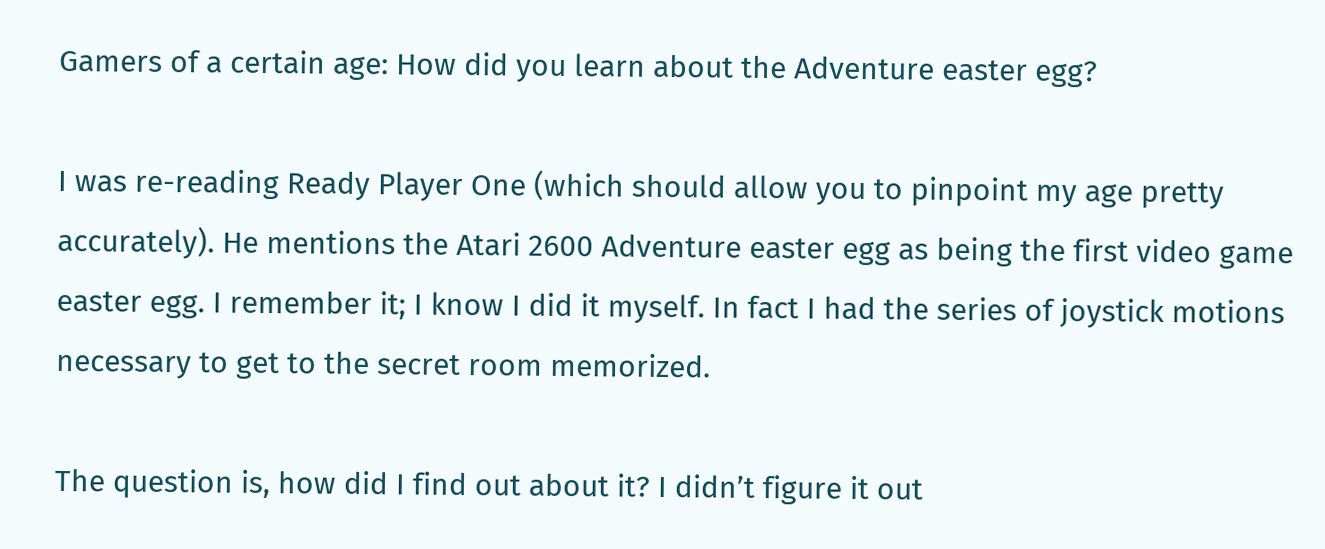Gamers of a certain age: How did you learn about the Adventure easter egg?

I was re-reading Ready Player One (which should allow you to pinpoint my age pretty accurately). He mentions the Atari 2600 Adventure easter egg as being the first video game easter egg. I remember it; I know I did it myself. In fact I had the series of joystick motions necessary to get to the secret room memorized.

The question is, how did I find out about it? I didn’t figure it out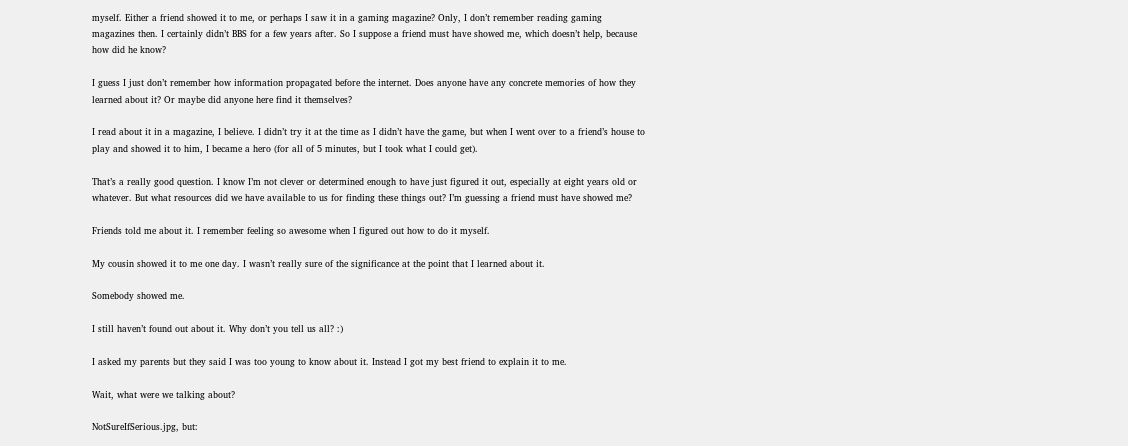myself. Either a friend showed it to me, or perhaps I saw it in a gaming magazine? Only, I don’t remember reading gaming magazines then. I certainly didn’t BBS for a few years after. So I suppose a friend must have showed me, which doesn’t help, because how did he know?

I guess I just don’t remember how information propagated before the internet. Does anyone have any concrete memories of how they learned about it? Or maybe did anyone here find it themselves?

I read about it in a magazine, I believe. I didn’t try it at the time as I didn’t have the game, but when I went over to a friend’s house to play and showed it to him, I became a hero (for all of 5 minutes, but I took what I could get).

That’s a really good question. I know I’m not clever or determined enough to have just figured it out, especially at eight years old or whatever. But what resources did we have available to us for finding these things out? I’m guessing a friend must have showed me?

Friends told me about it. I remember feeling so awesome when I figured out how to do it myself.

My cousin showed it to me one day. I wasn’t really sure of the significance at the point that I learned about it.

Somebody showed me.

I still haven’t found out about it. Why don’t you tell us all? :)

I asked my parents but they said I was too young to know about it. Instead I got my best friend to explain it to me.

Wait, what were we talking about?

NotSureIfSerious.jpg, but: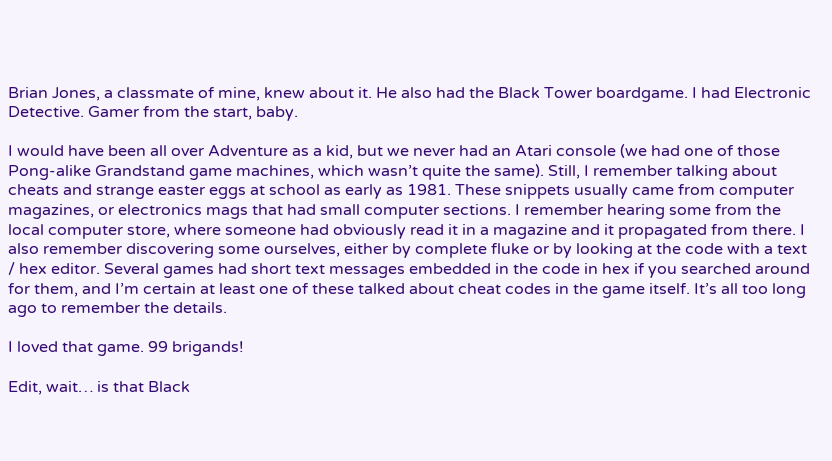Brian Jones, a classmate of mine, knew about it. He also had the Black Tower boardgame. I had Electronic Detective. Gamer from the start, baby.

I would have been all over Adventure as a kid, but we never had an Atari console (we had one of those Pong-alike Grandstand game machines, which wasn’t quite the same). Still, I remember talking about cheats and strange easter eggs at school as early as 1981. These snippets usually came from computer magazines, or electronics mags that had small computer sections. I remember hearing some from the local computer store, where someone had obviously read it in a magazine and it propagated from there. I also remember discovering some ourselves, either by complete fluke or by looking at the code with a text / hex editor. Several games had short text messages embedded in the code in hex if you searched around for them, and I’m certain at least one of these talked about cheat codes in the game itself. It’s all too long ago to remember the details.

I loved that game. 99 brigands!

Edit, wait… is that Black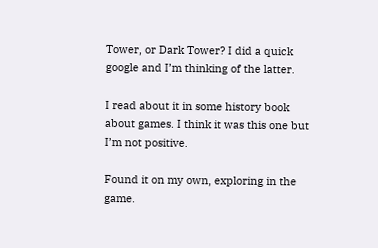Tower, or Dark Tower? I did a quick google and I’m thinking of the latter.

I read about it in some history book about games. I think it was this one but I’m not positive.

Found it on my own, exploring in the game.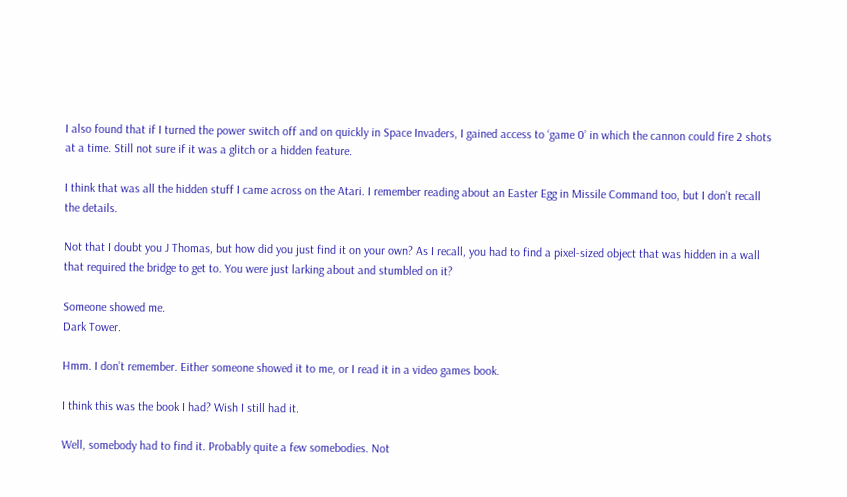I also found that if I turned the power switch off and on quickly in Space Invaders, I gained access to ‘game 0’ in which the cannon could fire 2 shots at a time. Still not sure if it was a glitch or a hidden feature.

I think that was all the hidden stuff I came across on the Atari. I remember reading about an Easter Egg in Missile Command too, but I don’t recall the details.

Not that I doubt you J Thomas, but how did you just find it on your own? As I recall, you had to find a pixel-sized object that was hidden in a wall that required the bridge to get to. You were just larking about and stumbled on it?

Someone showed me.
Dark Tower.

Hmm. I don’t remember. Either someone showed it to me, or I read it in a video games book.

I think this was the book I had? Wish I still had it.

Well, somebody had to find it. Probably quite a few somebodies. Not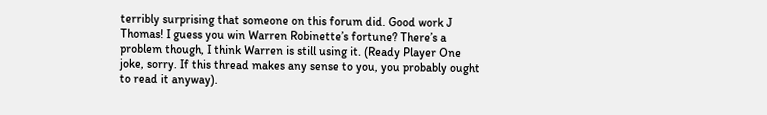terribly surprising that someone on this forum did. Good work J Thomas! I guess you win Warren Robinette’s fortune? There’s a problem though, I think Warren is still using it. (Ready Player One joke, sorry. If this thread makes any sense to you, you probably ought to read it anyway).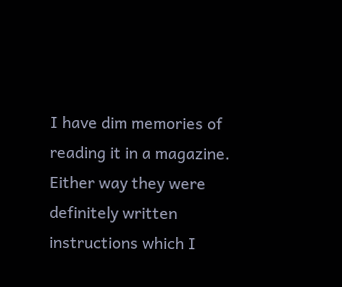I have dim memories of reading it in a magazine. Either way they were definitely written instructions which I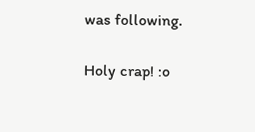was following.

Holy crap! :o